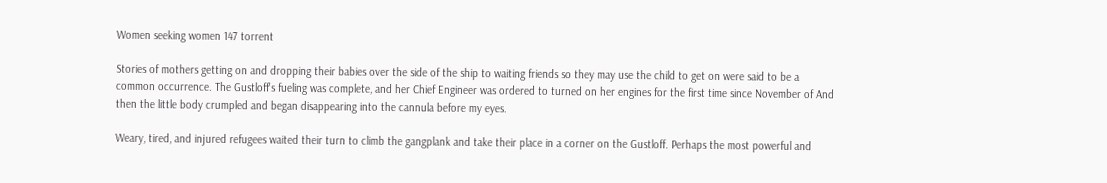Women seeking women 147 torrent

Stories of mothers getting on and dropping their babies over the side of the ship to waiting friends so they may use the child to get on were said to be a common occurrence. The Gustloff's fueling was complete, and her Chief Engineer was ordered to turned on her engines for the first time since November of And then the little body crumpled and began disappearing into the cannula before my eyes.

Weary, tired, and injured refugees waited their turn to climb the gangplank and take their place in a corner on the Gustloff. Perhaps the most powerful and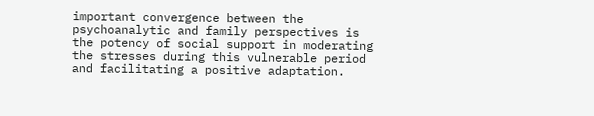important convergence between the psychoanalytic and family perspectives is the potency of social support in moderating the stresses during this vulnerable period and facilitating a positive adaptation.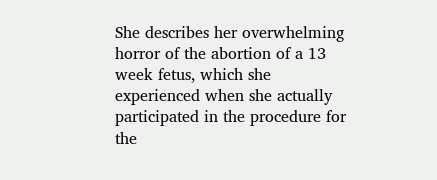She describes her overwhelming horror of the abortion of a 13 week fetus, which she experienced when she actually participated in the procedure for the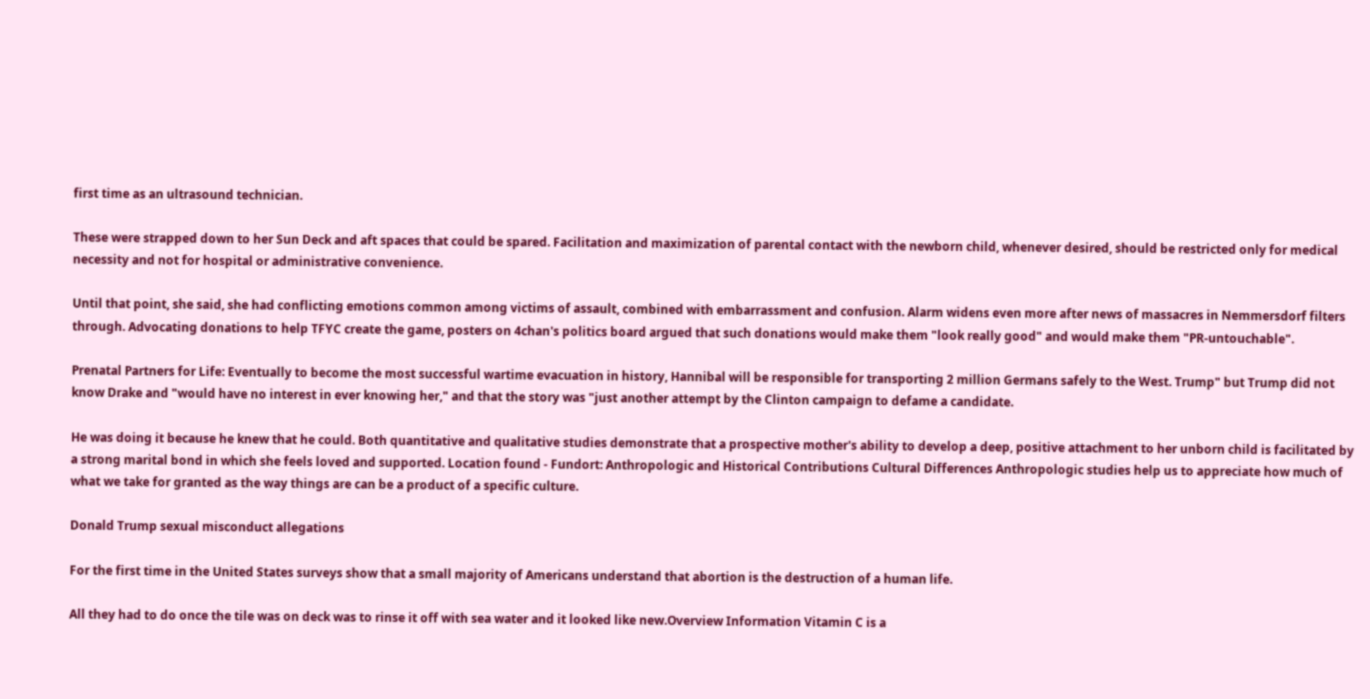first time as an ultrasound technician.

These were strapped down to her Sun Deck and aft spaces that could be spared. Facilitation and maximization of parental contact with the newborn child, whenever desired, should be restricted only for medical necessity and not for hospital or administrative convenience.

Until that point, she said, she had conflicting emotions common among victims of assault, combined with embarrassment and confusion. Alarm widens even more after news of massacres in Nemmersdorf filters through. Advocating donations to help TFYC create the game, posters on 4chan's politics board argued that such donations would make them "look really good" and would make them "PR-untouchable".

Prenatal Partners for Life: Eventually to become the most successful wartime evacuation in history, Hannibal will be responsible for transporting 2 million Germans safely to the West. Trump" but Trump did not know Drake and "would have no interest in ever knowing her," and that the story was "just another attempt by the Clinton campaign to defame a candidate.

He was doing it because he knew that he could. Both quantitative and qualitative studies demonstrate that a prospective mother's ability to develop a deep, positive attachment to her unborn child is facilitated by a strong marital bond in which she feels loved and supported. Location found - Fundort: Anthropologic and Historical Contributions Cultural Differences Anthropologic studies help us to appreciate how much of what we take for granted as the way things are can be a product of a specific culture.

Donald Trump sexual misconduct allegations

For the first time in the United States surveys show that a small majority of Americans understand that abortion is the destruction of a human life.

All they had to do once the tile was on deck was to rinse it off with sea water and it looked like new.Overview Information Vitamin C is a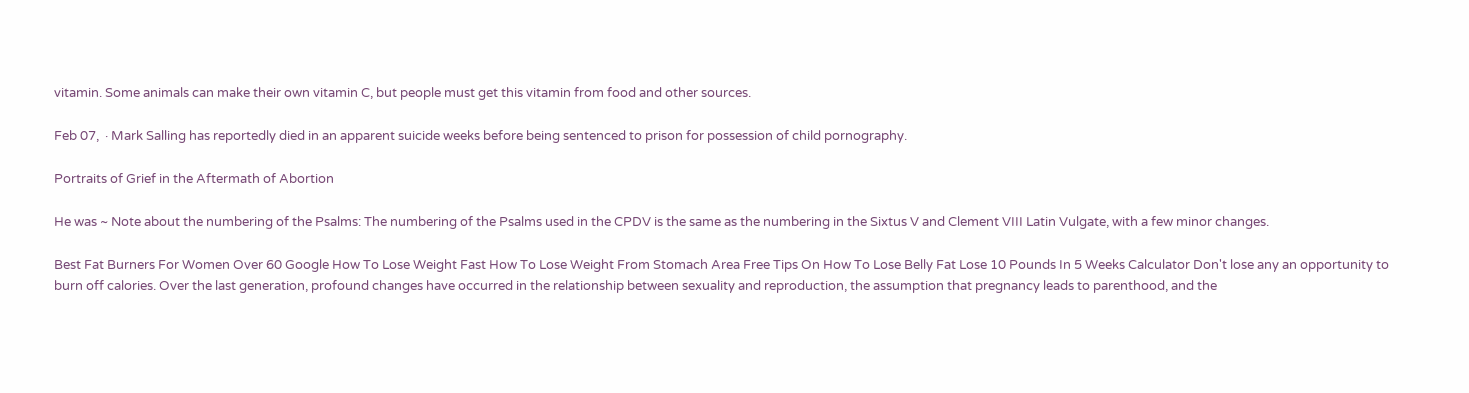vitamin. Some animals can make their own vitamin C, but people must get this vitamin from food and other sources.

Feb 07,  · Mark Salling has reportedly died in an apparent suicide weeks before being sentenced to prison for possession of child pornography.

Portraits of Grief in the Aftermath of Abortion

He was ~ Note about the numbering of the Psalms: The numbering of the Psalms used in the CPDV is the same as the numbering in the Sixtus V and Clement VIII Latin Vulgate, with a few minor changes.

Best Fat Burners For Women Over 60 Google How To Lose Weight Fast How To Lose Weight From Stomach Area Free Tips On How To Lose Belly Fat Lose 10 Pounds In 5 Weeks Calculator Don't lose any an opportunity to burn off calories. Over the last generation, profound changes have occurred in the relationship between sexuality and reproduction, the assumption that pregnancy leads to parenthood, and the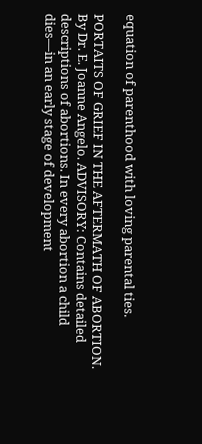equation of parenthood with loving parental ties.

PORTAITS OF GRIEF IN THE AFTERMATH OF ABORTION. By Dr. E. Joanne Angelo. ADVISORY: Contains detailed descriptions of abortions. In every abortion a child dies—in an early stage of development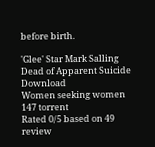before birth.

'Glee' Star Mark Salling Dead of Apparent Suicide Download
Women seeking women 147 torrent
Rated 0/5 based on 49 review